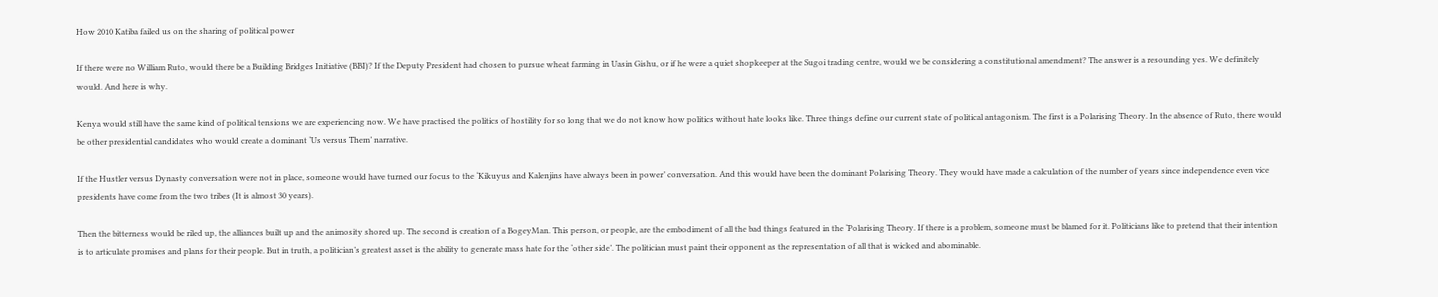How 2010 Katiba failed us on the sharing of political power

If there were no William Ruto, would there be a Building Bridges Initiative (BBI)? If the Deputy President had chosen to pursue wheat farming in Uasin Gishu, or if he were a quiet shopkeeper at the Sugoi trading centre, would we be considering a constitutional amendment? The answer is a resounding yes. We definitely would. And here is why.

Kenya would still have the same kind of political tensions we are experiencing now. We have practised the politics of hostility for so long that we do not know how politics without hate looks like. Three things define our current state of political antagonism. The first is a Polarising Theory. In the absence of Ruto, there would be other presidential candidates who would create a dominant ‘Us versus Them’ narrative.

If the Hustler versus Dynasty conversation were not in place, someone would have turned our focus to the ‘Kikuyus and Kalenjins have always been in power’ conversation. And this would have been the dominant Polarising Theory. They would have made a calculation of the number of years since independence even vice presidents have come from the two tribes (It is almost 30 years).

Then the bitterness would be riled up, the alliances built up and the animosity shored up. The second is creation of a BogeyMan. This person, or people, are the embodiment of all the bad things featured in the ‘Polarising Theory. If there is a problem, someone must be blamed for it. Politicians like to pretend that their intention is to articulate promises and plans for their people. But in truth, a politician’s greatest asset is the ability to generate mass hate for the ‘other side’. The politician must paint their opponent as the representation of all that is wicked and abominable.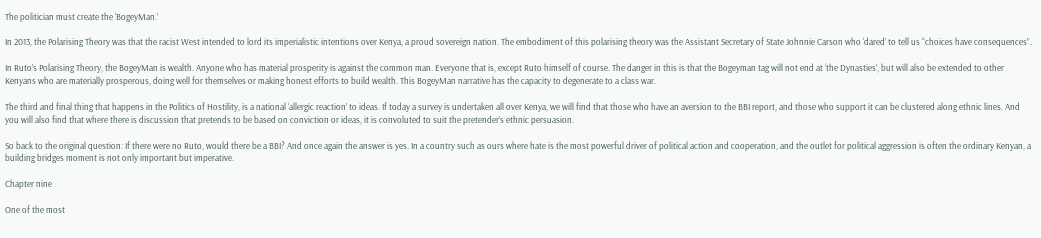The politician must create the ‘BogeyMan.’

In 2013, the Polarising Theory was that the racist West intended to lord its imperialistic intentions over Kenya, a proud sovereign nation. The embodiment of this polarising theory was the Assistant Secretary of State Johnnie Carson who ‘dared’ to tell us “choices have consequences”.

In Ruto’s Polarising Theory, the BogeyMan is wealth. Anyone who has material prosperity is against the common man. Everyone that is, except Ruto himself of course. The danger in this is that the Bogeyman tag will not end at ‘the Dynasties’, but will also be extended to other Kenyans who are materially prosperous, doing well for themselves or making honest efforts to build wealth. This BogeyMan narrative has the capacity to degenerate to a class war.

The third and final thing that happens in the Politics of Hostility, is a national ‘allergic reaction’ to ideas. If today a survey is undertaken all over Kenya, we will find that those who have an aversion to the BBI report, and those who support it can be clustered along ethnic lines. And you will also find that where there is discussion that pretends to be based on conviction or ideas, it is convoluted to suit the pretender’s ethnic persuasion.

So back to the original question: If there were no Ruto, would there be a BBI? And once again the answer is yes. In a country such as ours where hate is the most powerful driver of political action and cooperation, and the outlet for political aggression is often the ordinary Kenyan, a building bridges moment is not only important but imperative.

Chapter nine

One of the most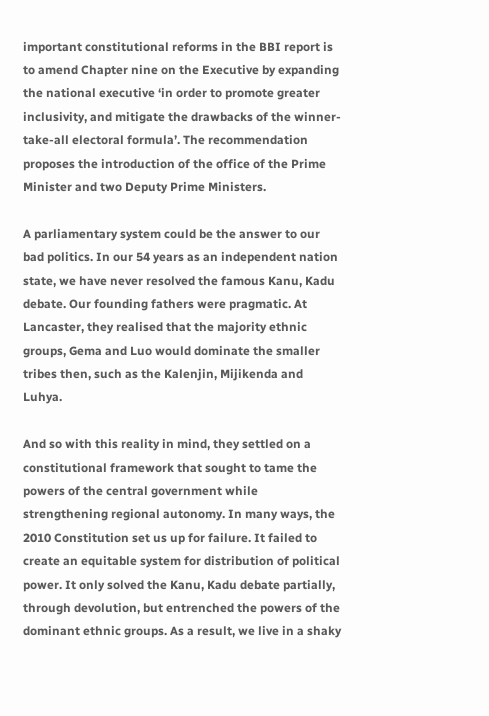important constitutional reforms in the BBI report is to amend Chapter nine on the Executive by expanding the national executive ‘in order to promote greater inclusivity, and mitigate the drawbacks of the winner-take-all electoral formula’. The recommendation proposes the introduction of the office of the Prime Minister and two Deputy Prime Ministers.

A parliamentary system could be the answer to our bad politics. In our 54 years as an independent nation state, we have never resolved the famous Kanu, Kadu debate. Our founding fathers were pragmatic. At Lancaster, they realised that the majority ethnic groups, Gema and Luo would dominate the smaller tribes then, such as the Kalenjin, Mijikenda and Luhya.

And so with this reality in mind, they settled on a constitutional framework that sought to tame the powers of the central government while strengthening regional autonomy. In many ways, the 2010 Constitution set us up for failure. It failed to create an equitable system for distribution of political power. It only solved the Kanu, Kadu debate partially, through devolution, but entrenched the powers of the dominant ethnic groups. As a result, we live in a shaky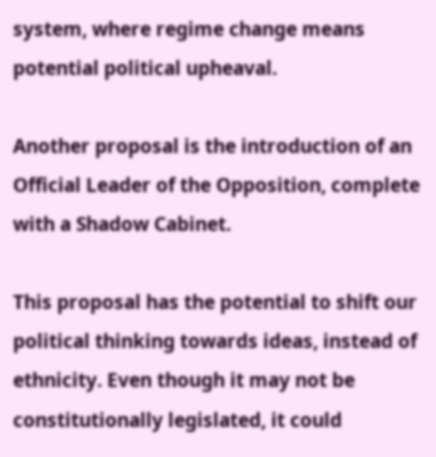system, where regime change means potential political upheaval.

Another proposal is the introduction of an Official Leader of the Opposition, complete with a Shadow Cabinet.

This proposal has the potential to shift our political thinking towards ideas, instead of ethnicity. Even though it may not be constitutionally legislated, it could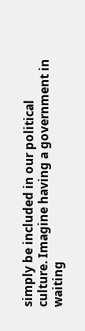simply be included in our political culture. Imagine having a government in waiting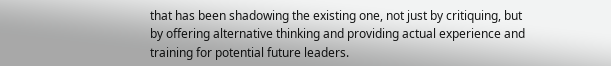that has been shadowing the existing one, not just by critiquing, but by offering alternative thinking and providing actual experience and training for potential future leaders.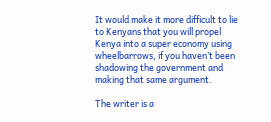It would make it more difficult to lie to Kenyans that you will propel Kenya into a super economy using wheelbarrows, if you haven’t been shadowing the government and making that same argument.

The writer is a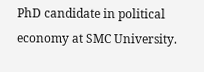PhD candidate in political economy at SMC University.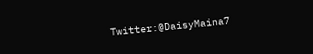Twitter:@DaisyMaina7